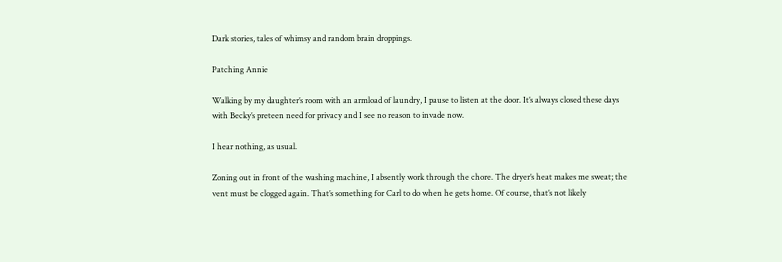Dark stories, tales of whimsy and random brain droppings.

Patching Annie

Walking by my daughter’s room with an armload of laundry, I pause to listen at the door. It’s always closed these days with Becky’s preteen need for privacy and I see no reason to invade now.

I hear nothing, as usual.

Zoning out in front of the washing machine, I absently work through the chore. The dryer’s heat makes me sweat; the vent must be clogged again. That’s something for Carl to do when he gets home. Of course, that’s not likely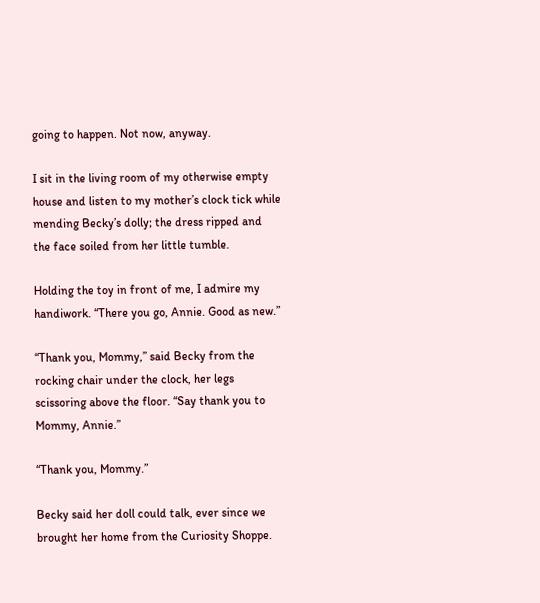going to happen. Not now, anyway.

I sit in the living room of my otherwise empty house and listen to my mother’s clock tick while mending Becky’s dolly; the dress ripped and the face soiled from her little tumble.

Holding the toy in front of me, I admire my handiwork. “There you go, Annie. Good as new.”

“Thank you, Mommy,” said Becky from the rocking chair under the clock, her legs scissoring above the floor. “Say thank you to Mommy, Annie.”

“Thank you, Mommy.”

Becky said her doll could talk, ever since we brought her home from the Curiosity Shoppe.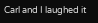Carl and I laughed it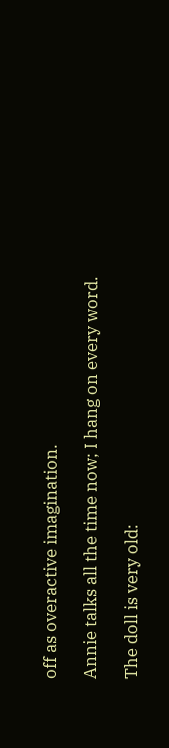off as overactive imagination.

Annie talks all the time now; I hang on every word.

The doll is very old: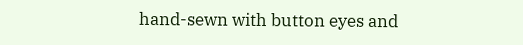hand-sewn with button eyes and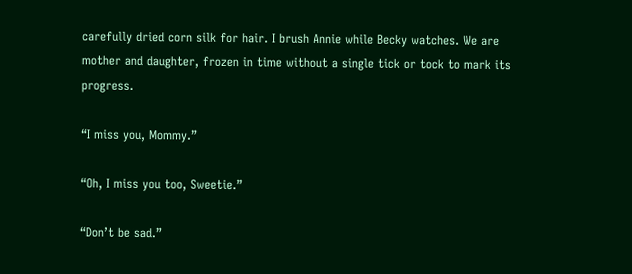carefully dried corn silk for hair. I brush Annie while Becky watches. We are mother and daughter, frozen in time without a single tick or tock to mark its progress.

“I miss you, Mommy.”

“Oh, I miss you too, Sweetie.”

“Don’t be sad.”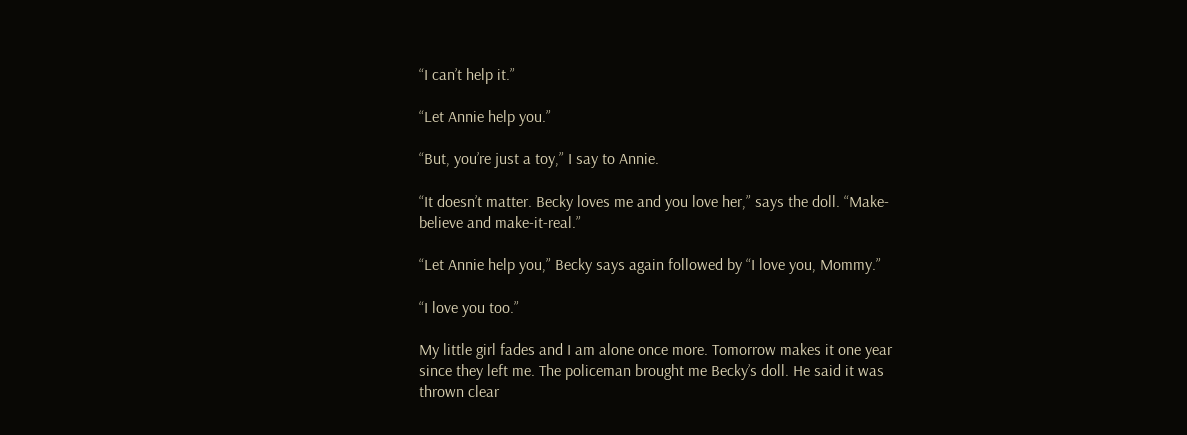“I can’t help it.”

“Let Annie help you.”

“But, you’re just a toy,” I say to Annie.

“It doesn’t matter. Becky loves me and you love her,” says the doll. “Make-believe and make-it-real.”

“Let Annie help you,” Becky says again followed by “I love you, Mommy.”

“I love you too.”

My little girl fades and I am alone once more. Tomorrow makes it one year since they left me. The policeman brought me Becky’s doll. He said it was thrown clear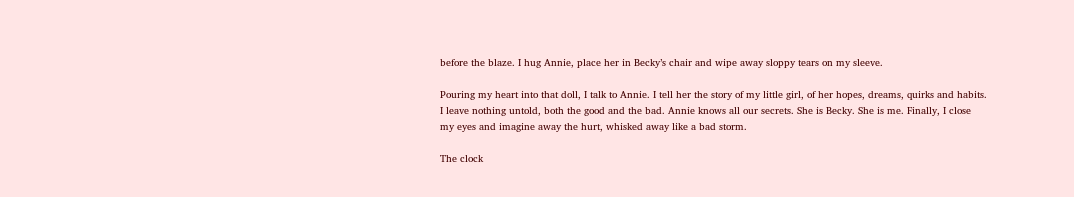before the blaze. I hug Annie, place her in Becky’s chair and wipe away sloppy tears on my sleeve.

Pouring my heart into that doll, I talk to Annie. I tell her the story of my little girl, of her hopes, dreams, quirks and habits. I leave nothing untold, both the good and the bad. Annie knows all our secrets. She is Becky. She is me. Finally, I close my eyes and imagine away the hurt, whisked away like a bad storm.

The clock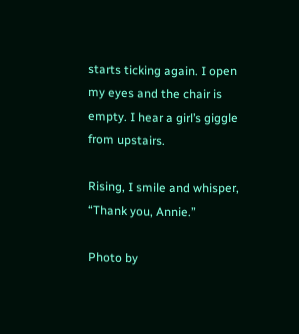starts ticking again. I open my eyes and the chair is empty. I hear a girl’s giggle from upstairs.

Rising, I smile and whisper, “Thank you, Annie.”

Photo by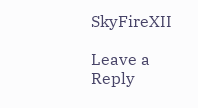SkyFireXII

Leave a Reply